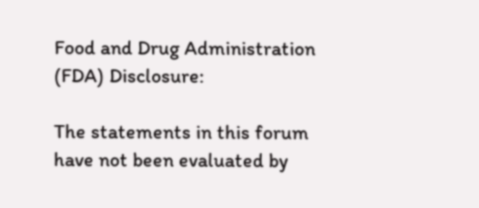Food and Drug Administration (FDA) Disclosure:

The statements in this forum have not been evaluated by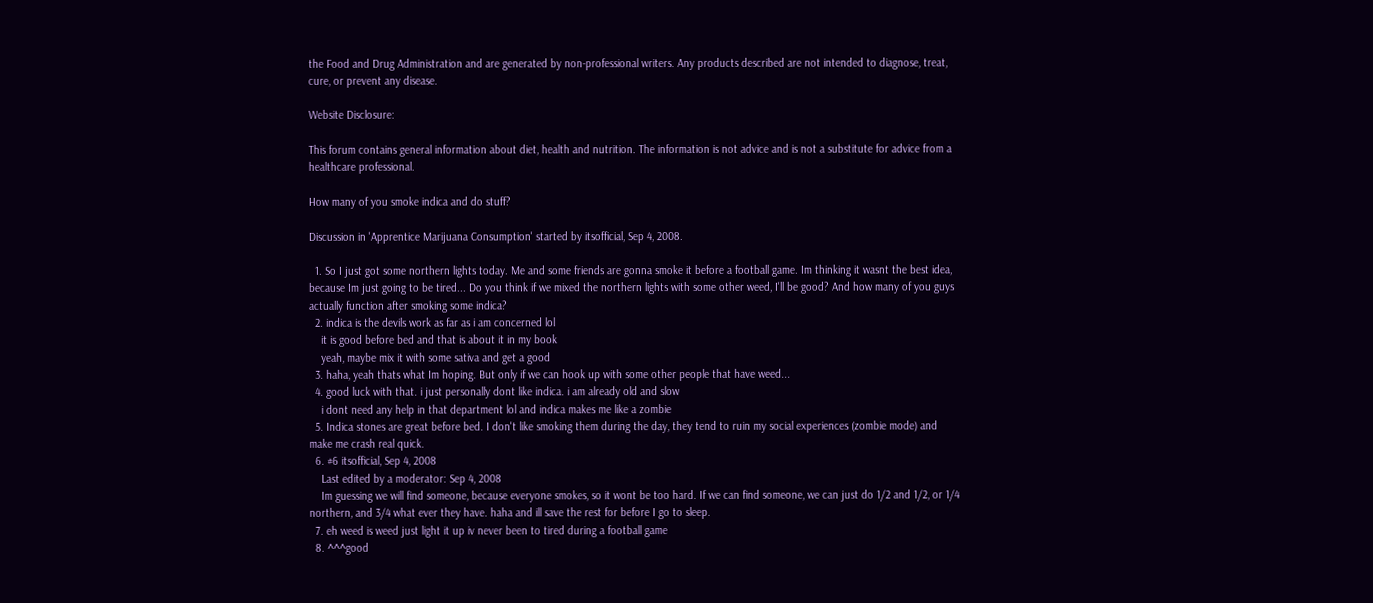the Food and Drug Administration and are generated by non-professional writers. Any products described are not intended to diagnose, treat, cure, or prevent any disease.

Website Disclosure:

This forum contains general information about diet, health and nutrition. The information is not advice and is not a substitute for advice from a healthcare professional.

How many of you smoke indica and do stuff?

Discussion in 'Apprentice Marijuana Consumption' started by itsofficial, Sep 4, 2008.

  1. So I just got some northern lights today. Me and some friends are gonna smoke it before a football game. Im thinking it wasnt the best idea, because Im just going to be tired... Do you think if we mixed the northern lights with some other weed, I'll be good? And how many of you guys actually function after smoking some indica?
  2. indica is the devils work as far as i am concerned lol
    it is good before bed and that is about it in my book
    yeah, maybe mix it with some sativa and get a good
  3. haha, yeah thats what Im hoping. But only if we can hook up with some other people that have weed...
  4. good luck with that. i just personally dont like indica. i am already old and slow
    i dont need any help in that department lol and indica makes me like a zombie
  5. Indica stones are great before bed. I don't like smoking them during the day, they tend to ruin my social experiences (zombie mode) and make me crash real quick.
  6. #6 itsofficial, Sep 4, 2008
    Last edited by a moderator: Sep 4, 2008
    Im guessing we will find someone, because everyone smokes, so it wont be too hard. If we can find someone, we can just do 1/2 and 1/2, or 1/4 northern, and 3/4 what ever they have. haha and ill save the rest for before I go to sleep.
  7. eh weed is weed just light it up iv never been to tired during a football game
  8. ^^^good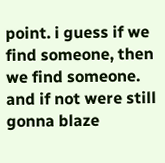point. i guess if we find someone, then we find someone. and if not were still gonna blaze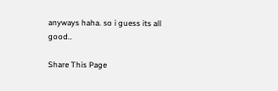anyways haha. so i guess its all good..

Share This Page